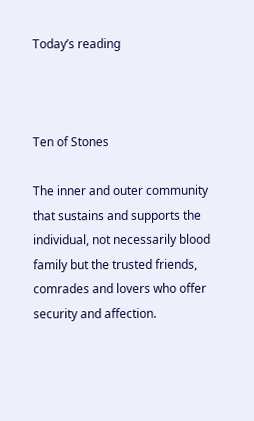Today’s reading



Ten of Stones

The inner and outer community that sustains and supports the individual, not necessarily blood family but the trusted friends, comrades and lovers who offer security and affection.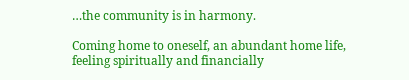…the community is in harmony.

Coming home to oneself, an abundant home life, feeling spiritually and financially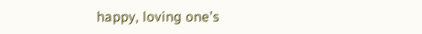happy, loving one’s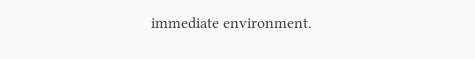immediate environment.